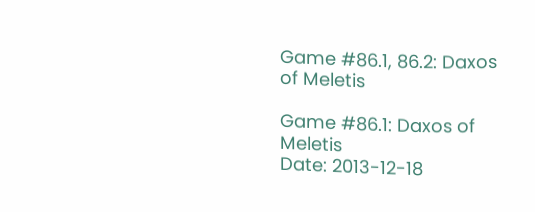Game #86.1, 86.2: Daxos of Meletis

Game #86.1: Daxos of Meletis
Date: 2013-12-18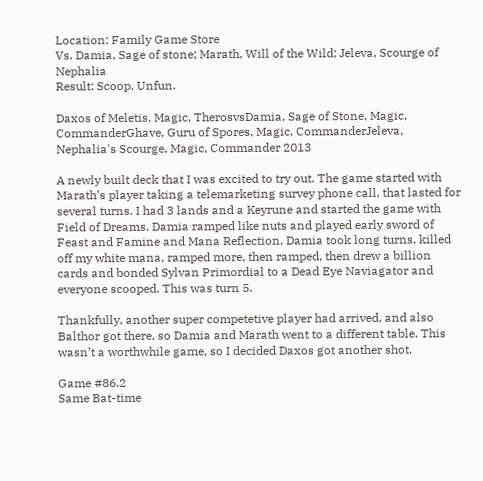Location: Family Game Store
Vs. Damia, Sage of stone; Marath, Will of the Wild; Jeleva, Scourge of Nephalia
Result: Scoop. Unfun.

Daxos of Meletis, Magic, TherosvsDamia, Sage of Stone, Magic, CommanderGhave, Guru of Spores, Magic, CommanderJeleva, Nephalia's Scourge, Magic, Commander 2013

A newly built deck that I was excited to try out. The game started with Marath’s player taking a telemarketing survey phone call, that lasted for several turns. I had 3 lands and a Keyrune and started the game with Field of Dreams. Damia ramped like nuts and played early sword of Feast and Famine and Mana Reflection. Damia took long turns, killed off my white mana, ramped more, then ramped, then drew a billion cards and bonded Sylvan Primordial to a Dead Eye Naviagator and everyone scooped. This was turn 5.

Thankfully, another super competetive player had arrived, and also Balthor got there, so Damia and Marath went to a different table. This wasn’t a worthwhile game, so I decided Daxos got another shot.

Game #86.2
Same Bat-time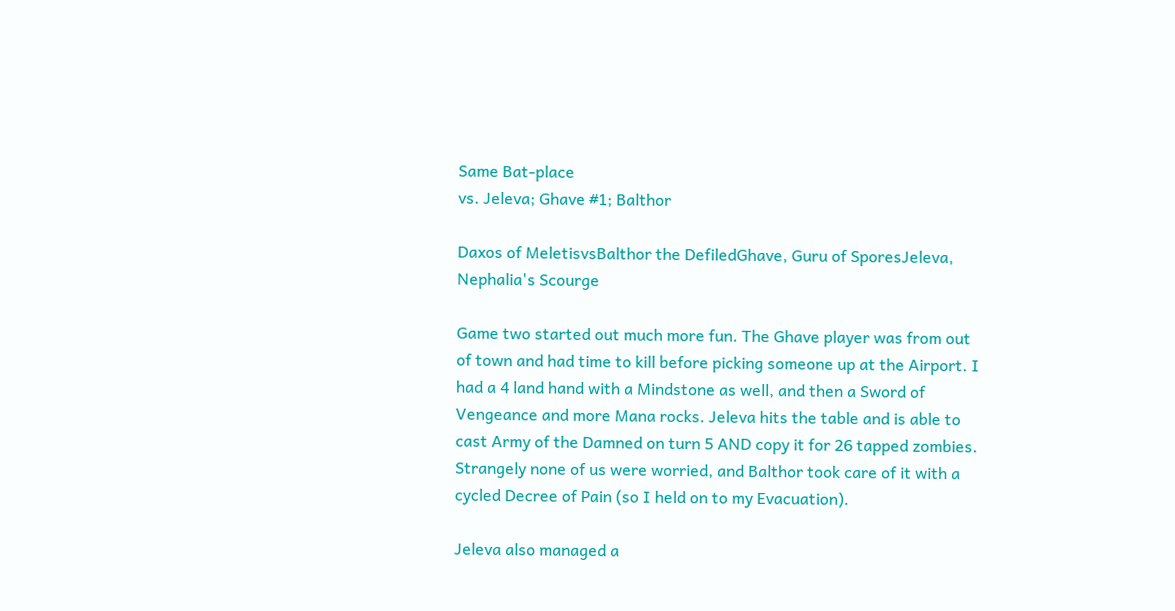Same Bat-place
vs. Jeleva; Ghave #1; Balthor

Daxos of MeletisvsBalthor the DefiledGhave, Guru of SporesJeleva, Nephalia's Scourge

Game two started out much more fun. The Ghave player was from out of town and had time to kill before picking someone up at the Airport. I had a 4 land hand with a Mindstone as well, and then a Sword of Vengeance and more Mana rocks. Jeleva hits the table and is able to cast Army of the Damned on turn 5 AND copy it for 26 tapped zombies. Strangely none of us were worried, and Balthor took care of it with a cycled Decree of Pain (so I held on to my Evacuation).

Jeleva also managed a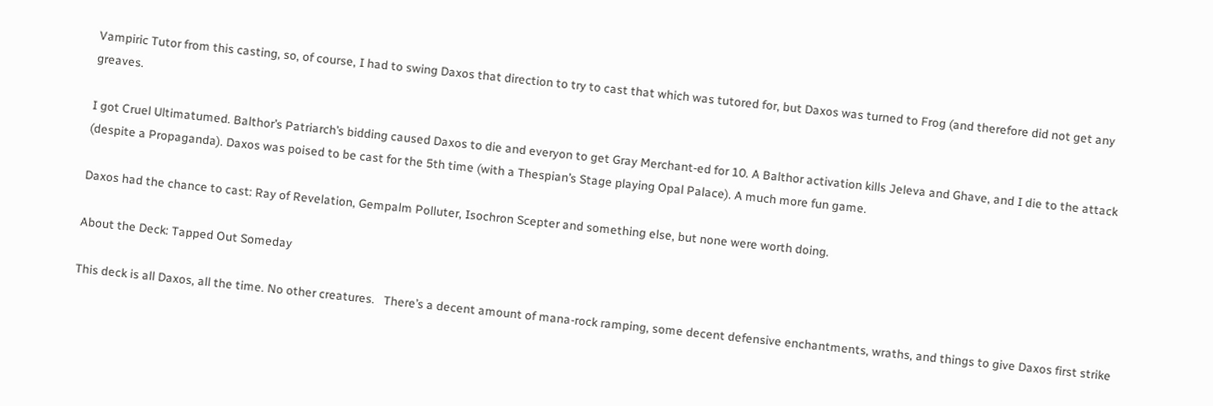Vampiric Tutor from this casting, so, of course, I had to swing Daxos that direction to try to cast that which was tutored for, but Daxos was turned to Frog (and therefore did not get any greaves.

I got Cruel Ultimatumed. Balthor’s Patriarch’s bidding caused Daxos to die and everyon to get Gray Merchant-ed for 10. A Balthor activation kills Jeleva and Ghave, and I die to the attack (despite a Propaganda). Daxos was poised to be cast for the 5th time (with a Thespian’s Stage playing Opal Palace). A much more fun game.

Daxos had the chance to cast: Ray of Revelation, Gempalm Polluter, Isochron Scepter and something else, but none were worth doing.

About the Deck: Tapped Out Someday

This deck is all Daxos, all the time. No other creatures.   There’s a decent amount of mana-rock ramping, some decent defensive enchantments, wraths, and things to give Daxos first strike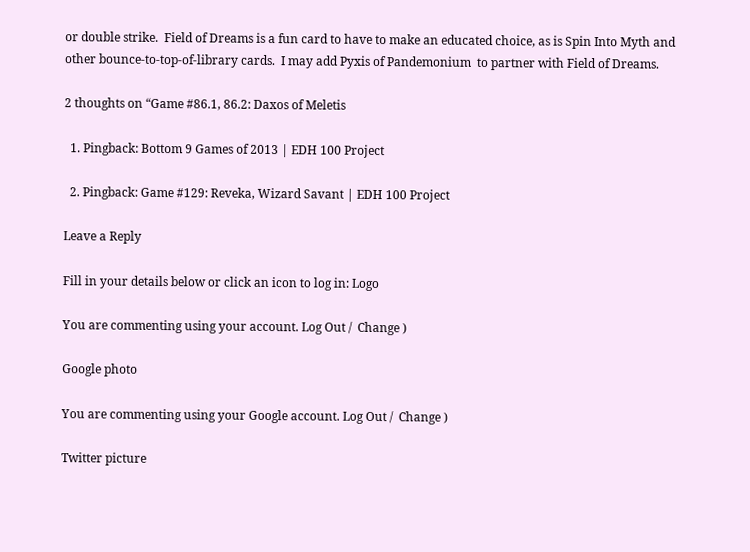or double strike.  Field of Dreams is a fun card to have to make an educated choice, as is Spin Into Myth and other bounce-to-top-of-library cards.  I may add Pyxis of Pandemonium  to partner with Field of Dreams.

2 thoughts on “Game #86.1, 86.2: Daxos of Meletis

  1. Pingback: Bottom 9 Games of 2013 | EDH 100 Project

  2. Pingback: Game #129: Reveka, Wizard Savant | EDH 100 Project

Leave a Reply

Fill in your details below or click an icon to log in: Logo

You are commenting using your account. Log Out /  Change )

Google photo

You are commenting using your Google account. Log Out /  Change )

Twitter picture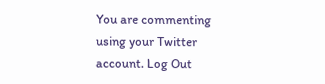You are commenting using your Twitter account. Log Out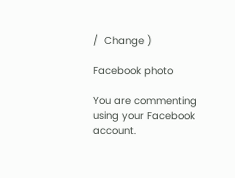/  Change )

Facebook photo

You are commenting using your Facebook account.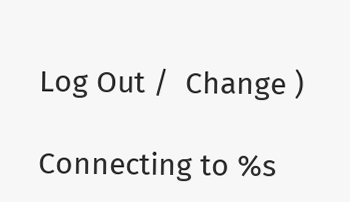Log Out /  Change )

Connecting to %s